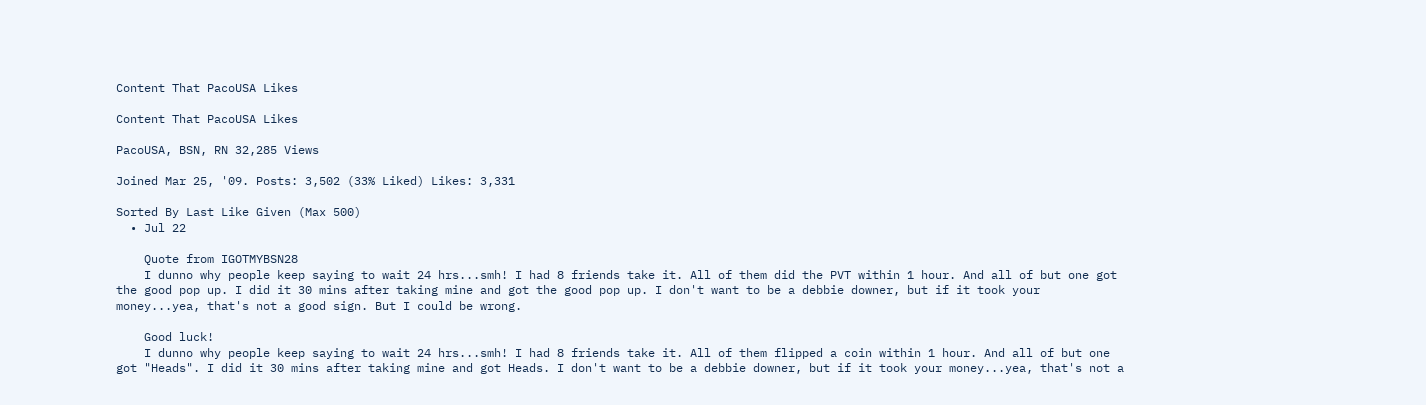Content That PacoUSA Likes

Content That PacoUSA Likes

PacoUSA, BSN, RN 32,285 Views

Joined Mar 25, '09. Posts: 3,502 (33% Liked) Likes: 3,331

Sorted By Last Like Given (Max 500)
  • Jul 22

    Quote from IGOTMYBSN28
    I dunno why people keep saying to wait 24 hrs...smh! I had 8 friends take it. All of them did the PVT within 1 hour. And all of but one got the good pop up. I did it 30 mins after taking mine and got the good pop up. I don't want to be a debbie downer, but if it took your money...yea, that's not a good sign. But I could be wrong.

    Good luck!
    I dunno why people keep saying to wait 24 hrs...smh! I had 8 friends take it. All of them flipped a coin within 1 hour. And all of but one got "Heads". I did it 30 mins after taking mine and got Heads. I don't want to be a debbie downer, but if it took your money...yea, that's not a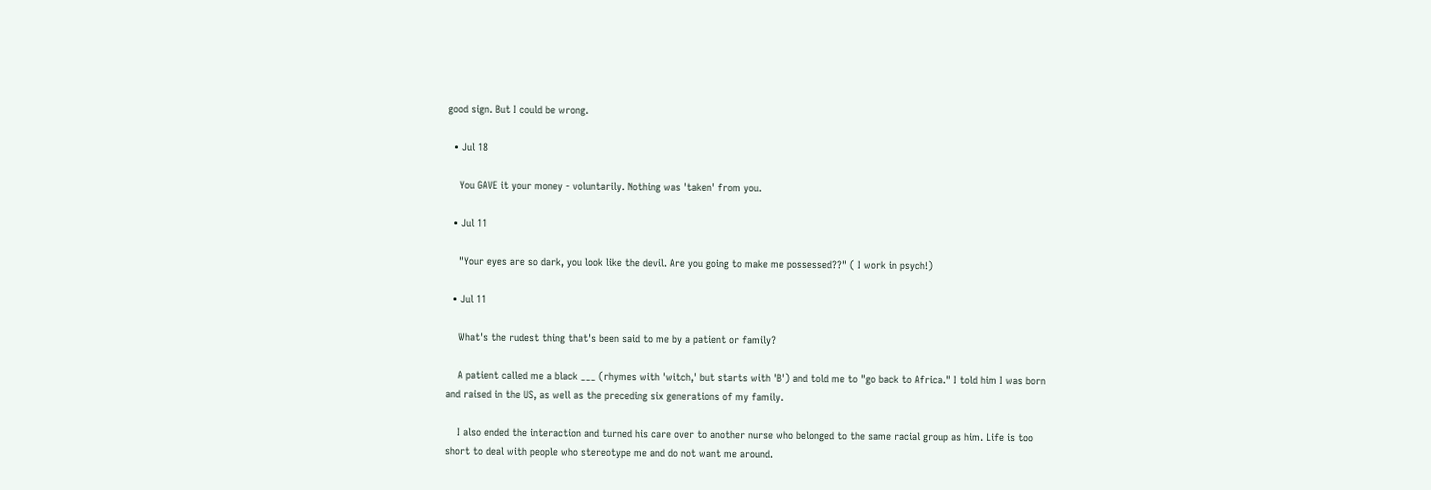good sign. But I could be wrong.

  • Jul 18

    You GAVE it your money - voluntarily. Nothing was 'taken' from you.

  • Jul 11

    "Your eyes are so dark, you look like the devil. Are you going to make me possessed??" ( I work in psych!)

  • Jul 11

    What's the rudest thing that's been said to me by a patient or family?

    A patient called me a black ___ (rhymes with 'witch,' but starts with 'B') and told me to "go back to Africa." I told him I was born and raised in the US, as well as the preceding six generations of my family.

    I also ended the interaction and turned his care over to another nurse who belonged to the same racial group as him. Life is too short to deal with people who stereotype me and do not want me around.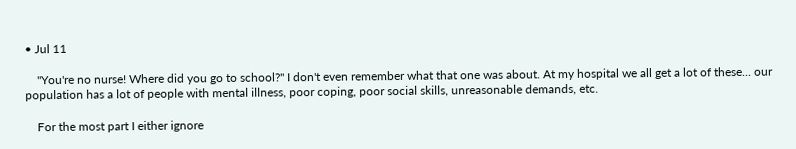• Jul 11

    "You're no nurse! Where did you go to school?" I don't even remember what that one was about. At my hospital we all get a lot of these... our population has a lot of people with mental illness, poor coping, poor social skills, unreasonable demands, etc.

    For the most part I either ignore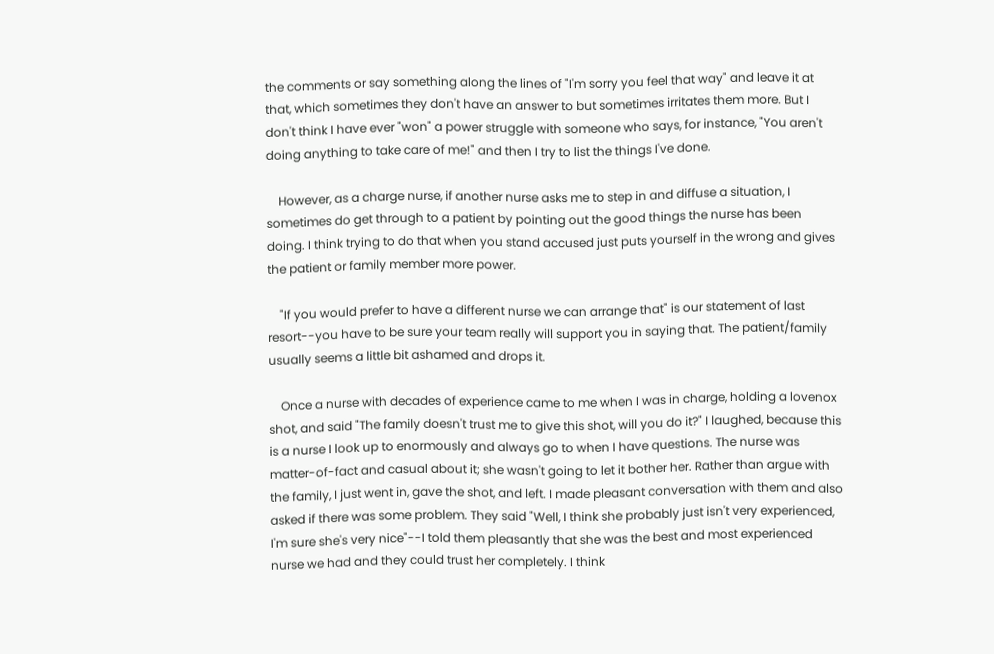the comments or say something along the lines of "I'm sorry you feel that way" and leave it at that, which sometimes they don't have an answer to but sometimes irritates them more. But I don't think I have ever "won" a power struggle with someone who says, for instance, "You aren't doing anything to take care of me!" and then I try to list the things I've done.

    However, as a charge nurse, if another nurse asks me to step in and diffuse a situation, I sometimes do get through to a patient by pointing out the good things the nurse has been doing. I think trying to do that when you stand accused just puts yourself in the wrong and gives the patient or family member more power.

    "If you would prefer to have a different nurse we can arrange that" is our statement of last resort--you have to be sure your team really will support you in saying that. The patient/family usually seems a little bit ashamed and drops it.

    Once a nurse with decades of experience came to me when I was in charge, holding a lovenox shot, and said "The family doesn't trust me to give this shot, will you do it?" I laughed, because this is a nurse I look up to enormously and always go to when I have questions. The nurse was matter-of-fact and casual about it; she wasn't going to let it bother her. Rather than argue with the family, I just went in, gave the shot, and left. I made pleasant conversation with them and also asked if there was some problem. They said "Well, I think she probably just isn't very experienced, I'm sure she's very nice"--I told them pleasantly that she was the best and most experienced nurse we had and they could trust her completely. I think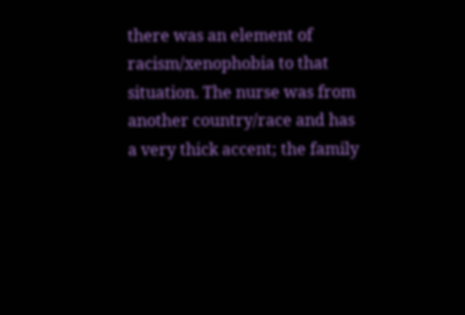there was an element of racism/xenophobia to that situation. The nurse was from another country/race and has a very thick accent; the family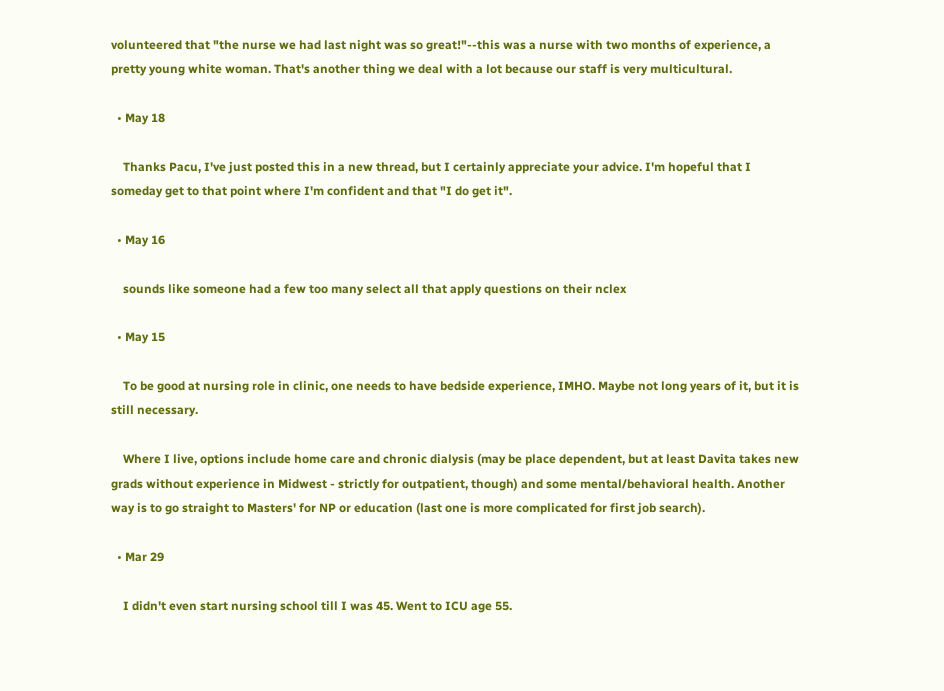volunteered that "the nurse we had last night was so great!"--this was a nurse with two months of experience, a pretty young white woman. That's another thing we deal with a lot because our staff is very multicultural.

  • May 18

    Thanks Pacu, I've just posted this in a new thread, but I certainly appreciate your advice. I'm hopeful that I someday get to that point where I'm confident and that "I do get it".

  • May 16

    sounds like someone had a few too many select all that apply questions on their nclex

  • May 15

    To be good at nursing role in clinic, one needs to have bedside experience, IMHO. Maybe not long years of it, but it is still necessary.

    Where I live, options include home care and chronic dialysis (may be place dependent, but at least Davita takes new grads without experience in Midwest - strictly for outpatient, though) and some mental/behavioral health. Another way is to go straight to Masters' for NP or education (last one is more complicated for first job search).

  • Mar 29

    I didn't even start nursing school till I was 45. Went to ICU age 55.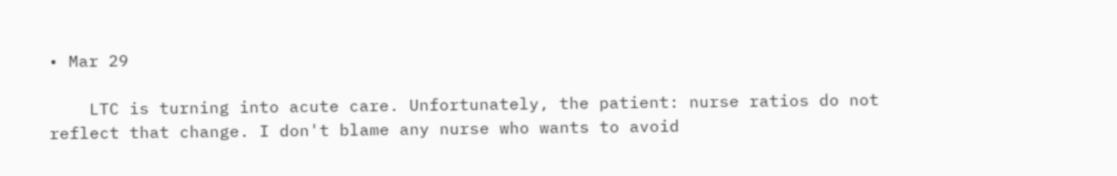• Mar 29

    LTC is turning into acute care. Unfortunately, the patient: nurse ratios do not reflect that change. I don't blame any nurse who wants to avoid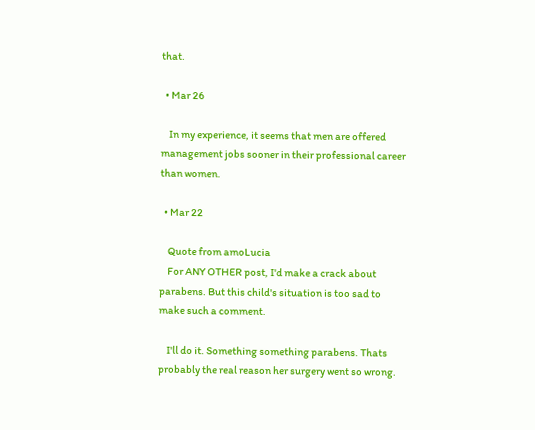that.

  • Mar 26

    In my experience, it seems that men are offered management jobs sooner in their professional career than women.

  • Mar 22

    Quote from amoLucia
    For ANY OTHER post, I'd make a crack about parabens. But this child's situation is too sad to make such a comment.

    I'll do it. Something something parabens. Thats probably the real reason her surgery went so wrong.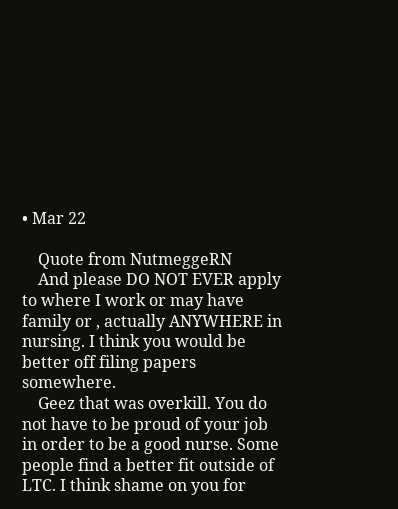• Mar 22

    Quote from NutmeggeRN
    And please DO NOT EVER apply to where I work or may have family or , actually ANYWHERE in nursing. I think you would be better off filing papers somewhere.
    Geez that was overkill. You do not have to be proud of your job in order to be a good nurse. Some people find a better fit outside of LTC. I think shame on you for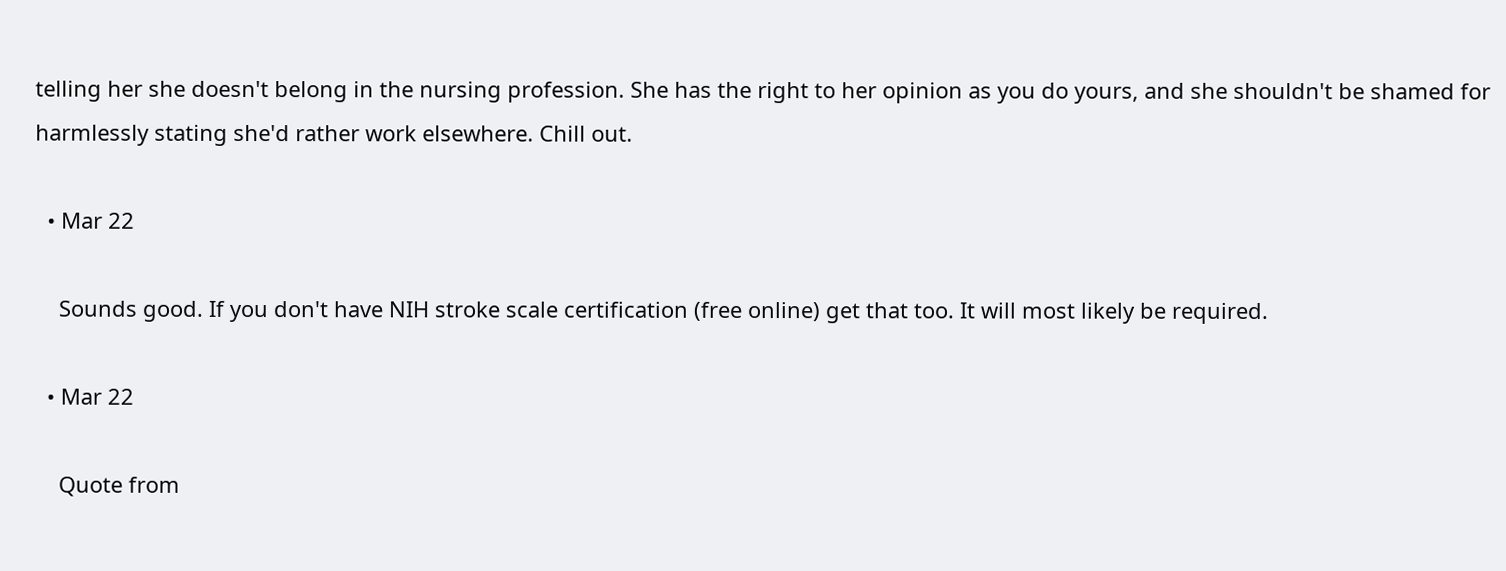telling her she doesn't belong in the nursing profession. She has the right to her opinion as you do yours, and she shouldn't be shamed for harmlessly stating she'd rather work elsewhere. Chill out.

  • Mar 22

    Sounds good. If you don't have NIH stroke scale certification (free online) get that too. It will most likely be required.

  • Mar 22

    Quote from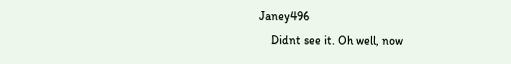Janey496
    Didnt see it. Oh well, now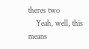theres two
    Yeah, well, this means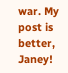war. My post is better, Janey!